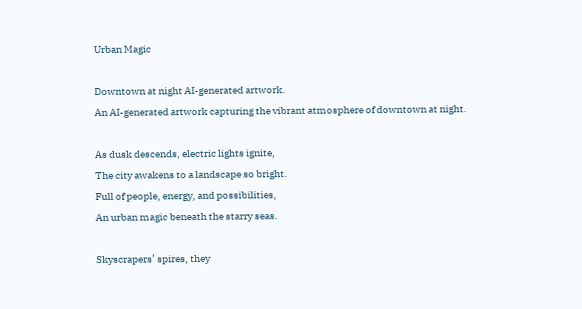Urban Magic

Downtown at night AI-generated artwork.
An AI-generated artwork capturing the vibrant atmosphere of downtown at night.

As dusk descends, electric lights ignite,
The city awakens to a landscape so bright.
Full of people, energy, and possibilities,
An urban magic beneath the starry seas.

Skyscrapers’ spires, they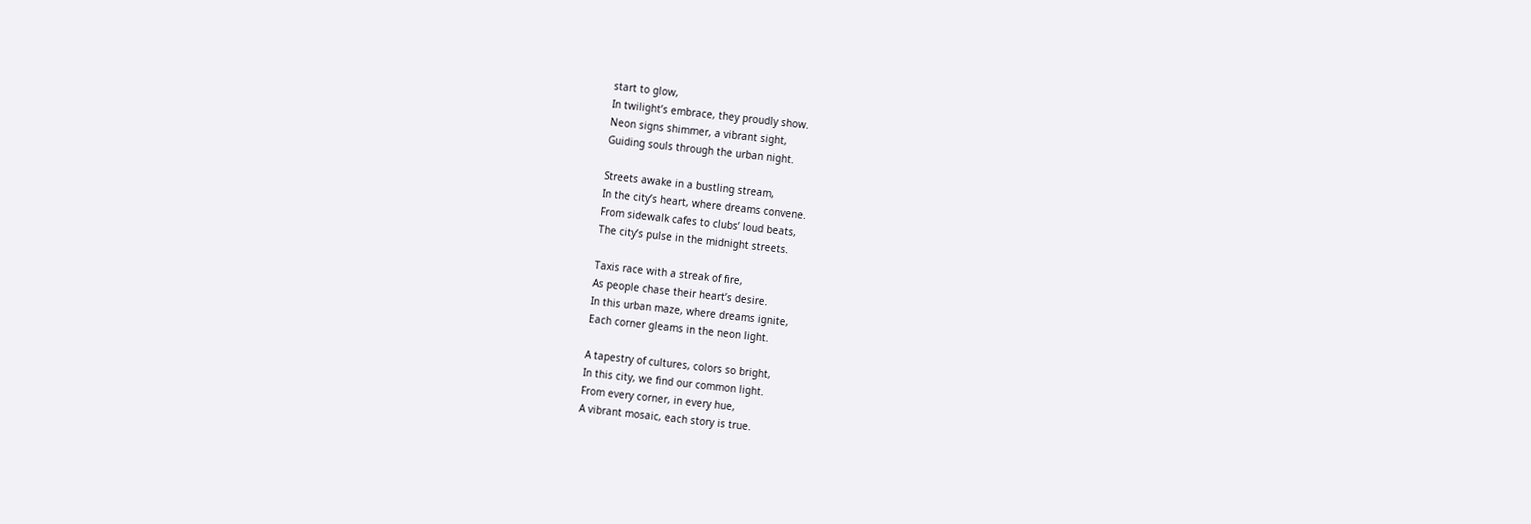start to glow,
In twilight’s embrace, they proudly show.
Neon signs shimmer, a vibrant sight,
Guiding souls through the urban night.

Streets awake in a bustling stream,
In the city’s heart, where dreams convene.
From sidewalk cafes to clubs’ loud beats,
The city’s pulse in the midnight streets.

Taxis race with a streak of fire,
As people chase their heart’s desire.
In this urban maze, where dreams ignite,
Each corner gleams in the neon light.

A tapestry of cultures, colors so bright,
In this city, we find our common light.
From every corner, in every hue,
A vibrant mosaic, each story is true.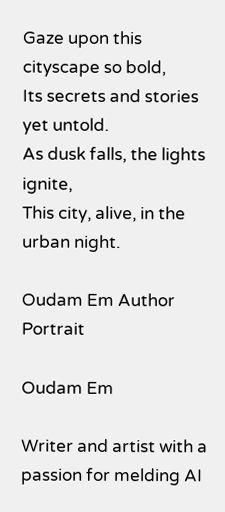Gaze upon this cityscape so bold,
Its secrets and stories yet untold.
As dusk falls, the lights ignite,
This city, alive, in the urban night.

Oudam Em Author Portrait

Oudam Em

Writer and artist with a passion for melding AI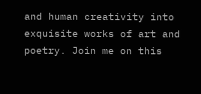and human creativity into exquisite works of art and poetry. Join me on this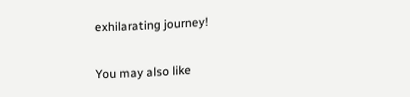exhilarating journey!

You may also like